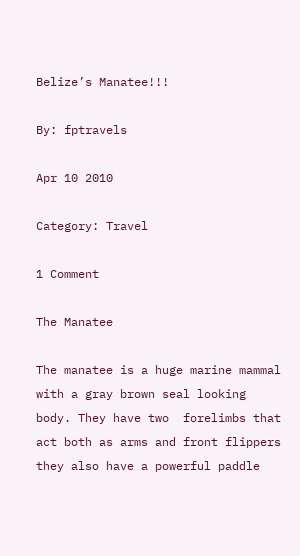Belize’s Manatee!!!

By: fptravels

Apr 10 2010

Category: Travel

1 Comment

The Manatee

The manatee is a huge marine mammal with a gray brown seal looking body. They have two  forelimbs that act both as arms and front flippers they also have a powerful paddle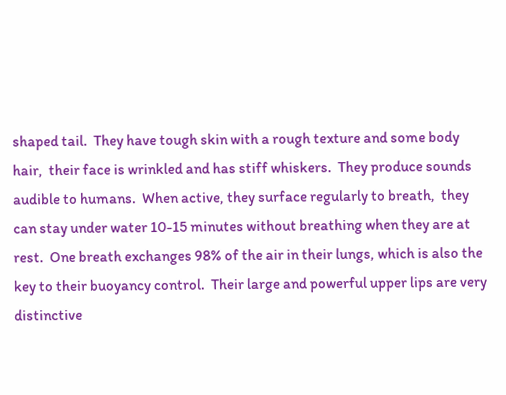shaped tail.  They have tough skin with a rough texture and some body hair,  their face is wrinkled and has stiff whiskers.  They produce sounds audible to humans.  When active, they surface regularly to breath,  they can stay under water 10-15 minutes without breathing when they are at rest.  One breath exchanges 98% of the air in their lungs, which is also the key to their buoyancy control.  Their large and powerful upper lips are very distinctive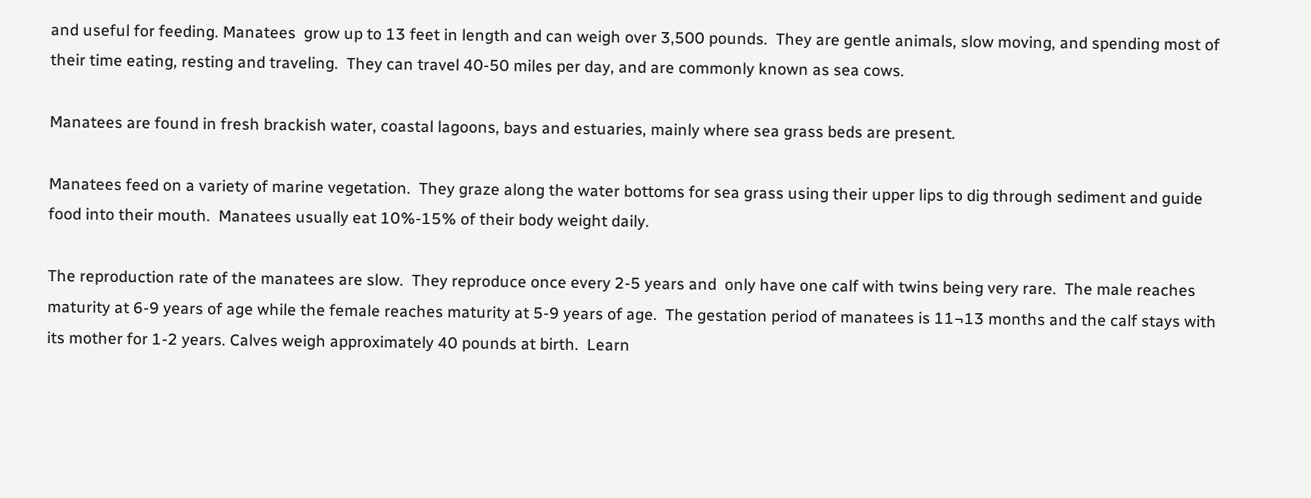and useful for feeding. Manatees  grow up to 13 feet in length and can weigh over 3,500 pounds.  They are gentle animals, slow moving, and spending most of their time eating, resting and traveling.  They can travel 40-50 miles per day, and are commonly known as sea cows.

Manatees are found in fresh brackish water, coastal lagoons, bays and estuaries, mainly where sea grass beds are present.

Manatees feed on a variety of marine vegetation.  They graze along the water bottoms for sea grass using their upper lips to dig through sediment and guide food into their mouth.  Manatees usually eat 10%-15% of their body weight daily.

The reproduction rate of the manatees are slow.  They reproduce once every 2-5 years and  only have one calf with twins being very rare.  The male reaches maturity at 6-9 years of age while the female reaches maturity at 5-9 years of age.  The gestation period of manatees is 11¬13 months and the calf stays with its mother for 1-2 years. Calves weigh approximately 40 pounds at birth.  Learn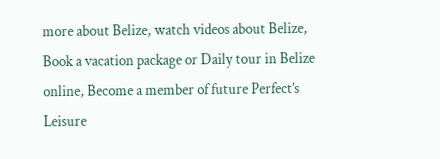more about Belize, watch videos about Belize, Book a vacation package or Daily tour in Belize online, Become a member of future Perfect’s Leisure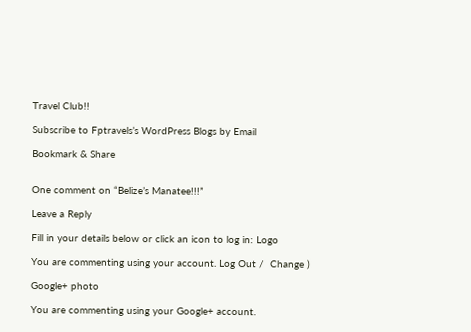Travel Club!!

Subscribe to Fptravels’s WordPress Blogs by Email

Bookmark & Share


One comment on “Belize’s Manatee!!!”

Leave a Reply

Fill in your details below or click an icon to log in: Logo

You are commenting using your account. Log Out /  Change )

Google+ photo

You are commenting using your Google+ account.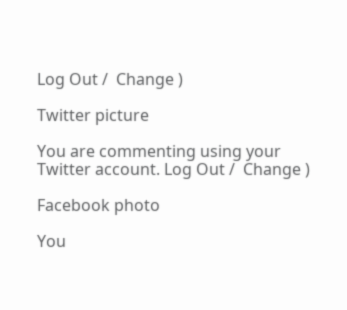Log Out /  Change )

Twitter picture

You are commenting using your Twitter account. Log Out /  Change )

Facebook photo

You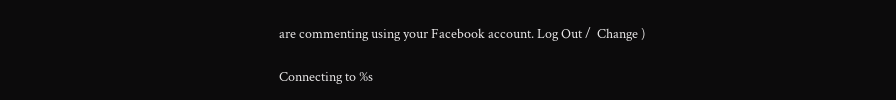are commenting using your Facebook account. Log Out /  Change )

Connecting to %s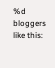%d bloggers like this: